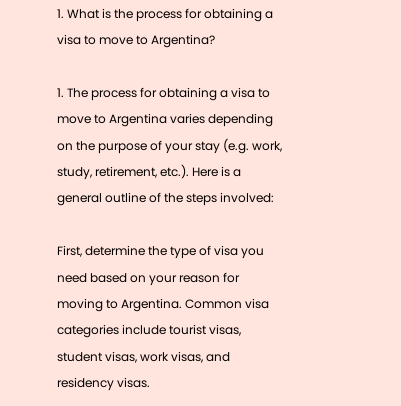1. What is the process for obtaining a visa to move to Argentina?

1. The process for obtaining a visa to move to Argentina varies depending on the purpose of your stay (e.g. work, study, retirement, etc.). Here is a general outline of the steps involved:

First, determine the type of visa you need based on your reason for moving to Argentina. Common visa categories include tourist visas, student visas, work visas, and residency visas.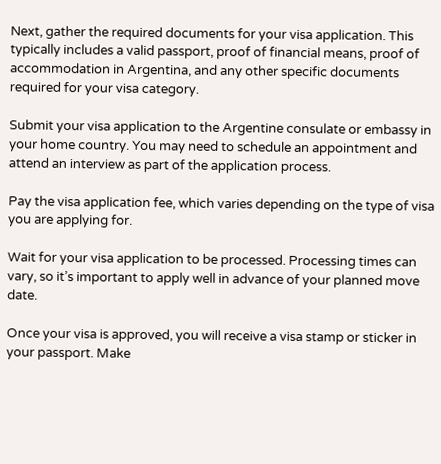Next, gather the required documents for your visa application. This typically includes a valid passport, proof of financial means, proof of accommodation in Argentina, and any other specific documents required for your visa category.

Submit your visa application to the Argentine consulate or embassy in your home country. You may need to schedule an appointment and attend an interview as part of the application process.

Pay the visa application fee, which varies depending on the type of visa you are applying for.

Wait for your visa application to be processed. Processing times can vary, so it’s important to apply well in advance of your planned move date.

Once your visa is approved, you will receive a visa stamp or sticker in your passport. Make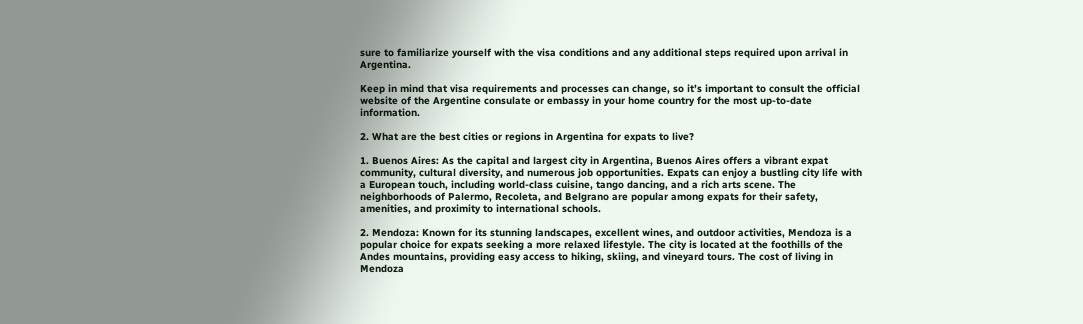sure to familiarize yourself with the visa conditions and any additional steps required upon arrival in Argentina.

Keep in mind that visa requirements and processes can change, so it’s important to consult the official website of the Argentine consulate or embassy in your home country for the most up-to-date information.

2. What are the best cities or regions in Argentina for expats to live?

1. Buenos Aires: As the capital and largest city in Argentina, Buenos Aires offers a vibrant expat community, cultural diversity, and numerous job opportunities. Expats can enjoy a bustling city life with a European touch, including world-class cuisine, tango dancing, and a rich arts scene. The neighborhoods of Palermo, Recoleta, and Belgrano are popular among expats for their safety, amenities, and proximity to international schools.

2. Mendoza: Known for its stunning landscapes, excellent wines, and outdoor activities, Mendoza is a popular choice for expats seeking a more relaxed lifestyle. The city is located at the foothills of the Andes mountains, providing easy access to hiking, skiing, and vineyard tours. The cost of living in Mendoza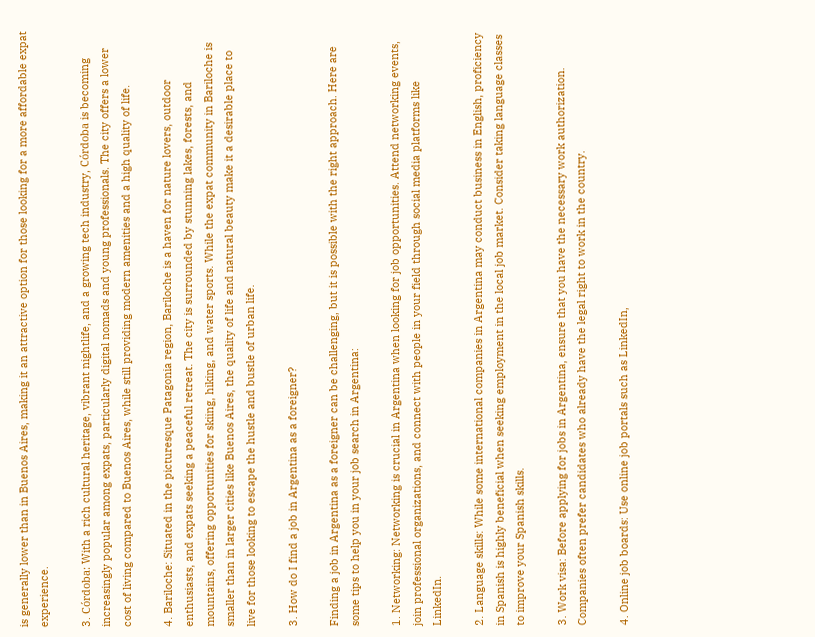is generally lower than in Buenos Aires, making it an attractive option for those looking for a more affordable expat experience.

3. Córdoba: With a rich cultural heritage, vibrant nightlife, and a growing tech industry, Córdoba is becoming increasingly popular among expats, particularly digital nomads and young professionals. The city offers a lower cost of living compared to Buenos Aires, while still providing modern amenities and a high quality of life.

4. Bariloche: Situated in the picturesque Patagonia region, Bariloche is a haven for nature lovers, outdoor enthusiasts, and expats seeking a peaceful retreat. The city is surrounded by stunning lakes, forests, and mountains, offering opportunities for skiing, hiking, and water sports. While the expat community in Bariloche is smaller than in larger cities like Buenos Aires, the quality of life and natural beauty make it a desirable place to live for those looking to escape the hustle and bustle of urban life.

3. How do I find a job in Argentina as a foreigner?

Finding a job in Argentina as a foreigner can be challenging, but it is possible with the right approach. Here are some tips to help you in your job search in Argentina:

1. Networking: Networking is crucial in Argentina when looking for job opportunities. Attend networking events, join professional organizations, and connect with people in your field through social media platforms like LinkedIn.

2. Language skills: While some international companies in Argentina may conduct business in English, proficiency in Spanish is highly beneficial when seeking employment in the local job market. Consider taking language classes to improve your Spanish skills.

3. Work visa: Before applying for jobs in Argentina, ensure that you have the necessary work authorization. Companies often prefer candidates who already have the legal right to work in the country.

4. Online job boards: Use online job portals such as LinkedIn,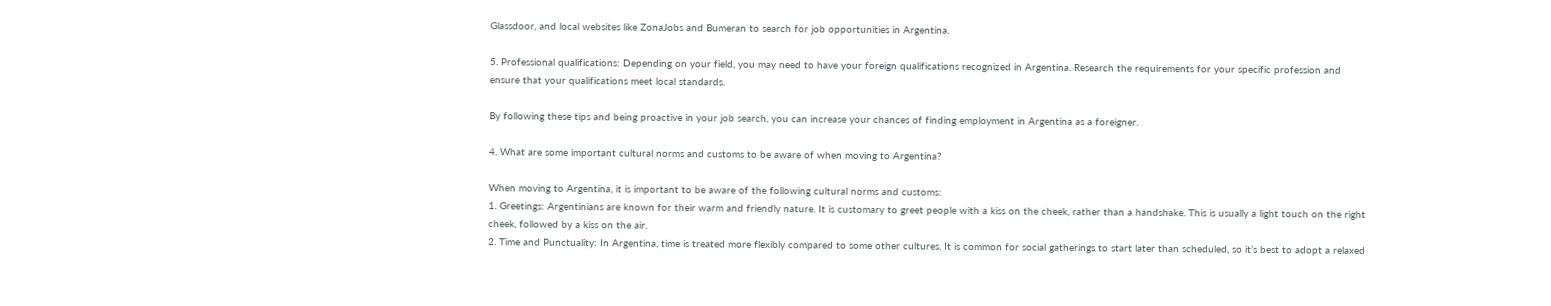Glassdoor, and local websites like ZonaJobs and Bumeran to search for job opportunities in Argentina.

5. Professional qualifications: Depending on your field, you may need to have your foreign qualifications recognized in Argentina. Research the requirements for your specific profession and ensure that your qualifications meet local standards.

By following these tips and being proactive in your job search, you can increase your chances of finding employment in Argentina as a foreigner.

4. What are some important cultural norms and customs to be aware of when moving to Argentina?

When moving to Argentina, it is important to be aware of the following cultural norms and customs:
1. Greetings: Argentinians are known for their warm and friendly nature. It is customary to greet people with a kiss on the cheek, rather than a handshake. This is usually a light touch on the right cheek, followed by a kiss on the air.
2. Time and Punctuality: In Argentina, time is treated more flexibly compared to some other cultures. It is common for social gatherings to start later than scheduled, so it’s best to adopt a relaxed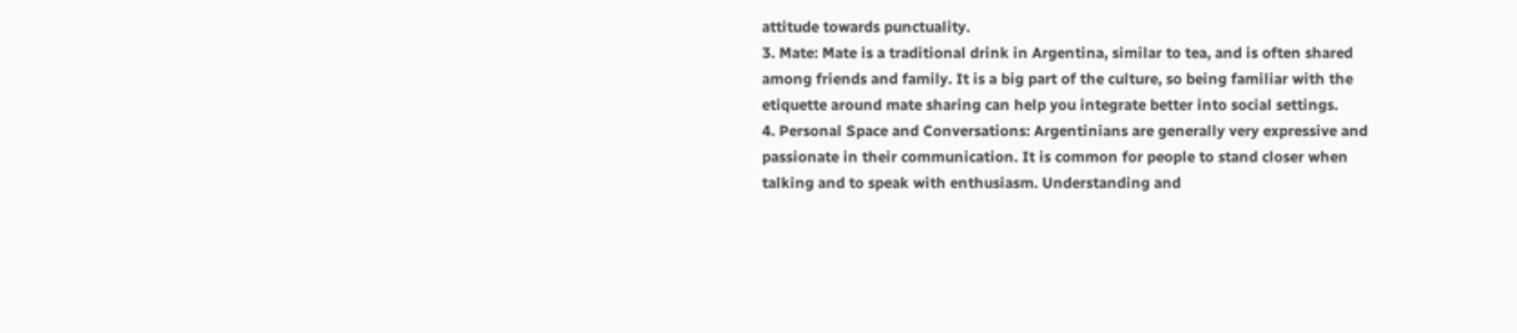attitude towards punctuality.
3. Mate: Mate is a traditional drink in Argentina, similar to tea, and is often shared among friends and family. It is a big part of the culture, so being familiar with the etiquette around mate sharing can help you integrate better into social settings.
4. Personal Space and Conversations: Argentinians are generally very expressive and passionate in their communication. It is common for people to stand closer when talking and to speak with enthusiasm. Understanding and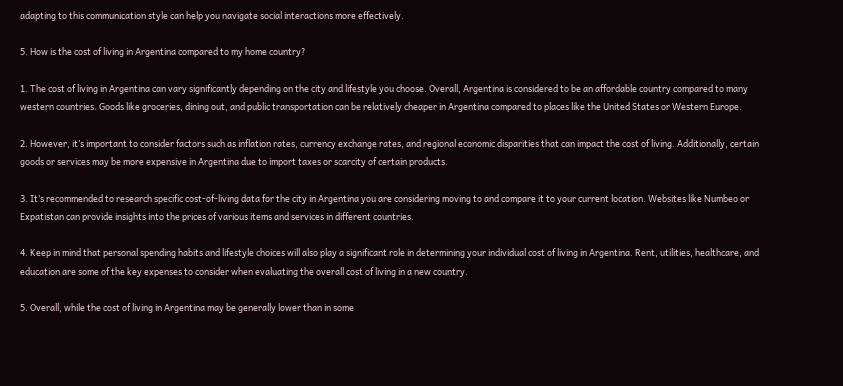adapting to this communication style can help you navigate social interactions more effectively.

5. How is the cost of living in Argentina compared to my home country?

1. The cost of living in Argentina can vary significantly depending on the city and lifestyle you choose. Overall, Argentina is considered to be an affordable country compared to many western countries. Goods like groceries, dining out, and public transportation can be relatively cheaper in Argentina compared to places like the United States or Western Europe.

2. However, it’s important to consider factors such as inflation rates, currency exchange rates, and regional economic disparities that can impact the cost of living. Additionally, certain goods or services may be more expensive in Argentina due to import taxes or scarcity of certain products.

3. It’s recommended to research specific cost-of-living data for the city in Argentina you are considering moving to and compare it to your current location. Websites like Numbeo or Expatistan can provide insights into the prices of various items and services in different countries.

4. Keep in mind that personal spending habits and lifestyle choices will also play a significant role in determining your individual cost of living in Argentina. Rent, utilities, healthcare, and education are some of the key expenses to consider when evaluating the overall cost of living in a new country.

5. Overall, while the cost of living in Argentina may be generally lower than in some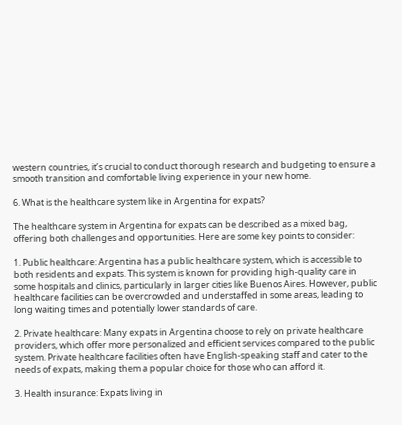western countries, it’s crucial to conduct thorough research and budgeting to ensure a smooth transition and comfortable living experience in your new home.

6. What is the healthcare system like in Argentina for expats?

The healthcare system in Argentina for expats can be described as a mixed bag, offering both challenges and opportunities. Here are some key points to consider:

1. Public healthcare: Argentina has a public healthcare system, which is accessible to both residents and expats. This system is known for providing high-quality care in some hospitals and clinics, particularly in larger cities like Buenos Aires. However, public healthcare facilities can be overcrowded and understaffed in some areas, leading to long waiting times and potentially lower standards of care.

2. Private healthcare: Many expats in Argentina choose to rely on private healthcare providers, which offer more personalized and efficient services compared to the public system. Private healthcare facilities often have English-speaking staff and cater to the needs of expats, making them a popular choice for those who can afford it.

3. Health insurance: Expats living in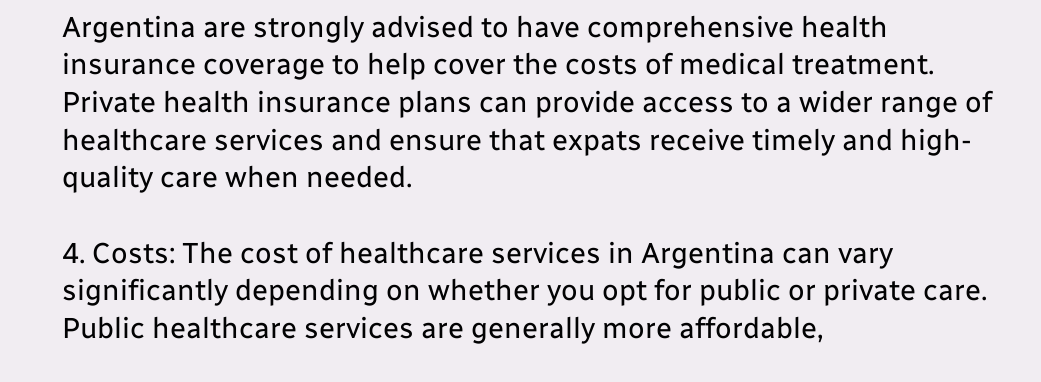Argentina are strongly advised to have comprehensive health insurance coverage to help cover the costs of medical treatment. Private health insurance plans can provide access to a wider range of healthcare services and ensure that expats receive timely and high-quality care when needed.

4. Costs: The cost of healthcare services in Argentina can vary significantly depending on whether you opt for public or private care. Public healthcare services are generally more affordable,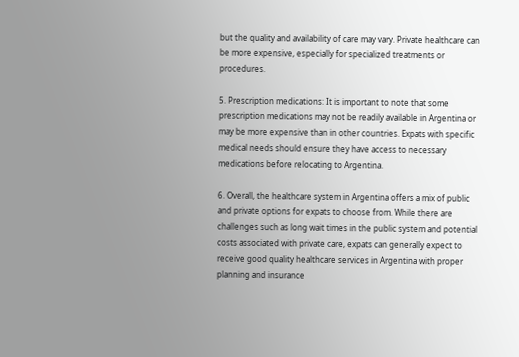but the quality and availability of care may vary. Private healthcare can be more expensive, especially for specialized treatments or procedures.

5. Prescription medications: It is important to note that some prescription medications may not be readily available in Argentina or may be more expensive than in other countries. Expats with specific medical needs should ensure they have access to necessary medications before relocating to Argentina.

6. Overall, the healthcare system in Argentina offers a mix of public and private options for expats to choose from. While there are challenges such as long wait times in the public system and potential costs associated with private care, expats can generally expect to receive good quality healthcare services in Argentina with proper planning and insurance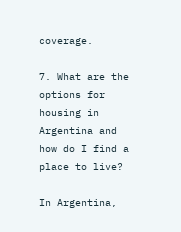coverage.

7. What are the options for housing in Argentina and how do I find a place to live?

In Argentina,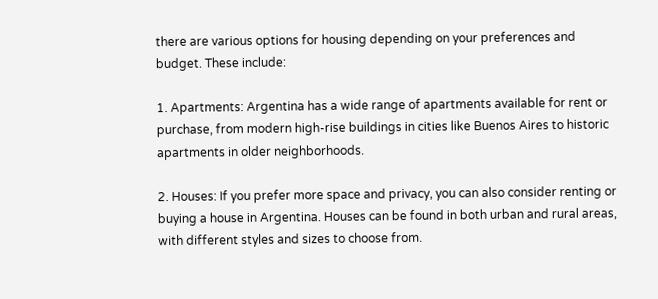there are various options for housing depending on your preferences and budget. These include:

1. Apartments: Argentina has a wide range of apartments available for rent or purchase, from modern high-rise buildings in cities like Buenos Aires to historic apartments in older neighborhoods.

2. Houses: If you prefer more space and privacy, you can also consider renting or buying a house in Argentina. Houses can be found in both urban and rural areas, with different styles and sizes to choose from.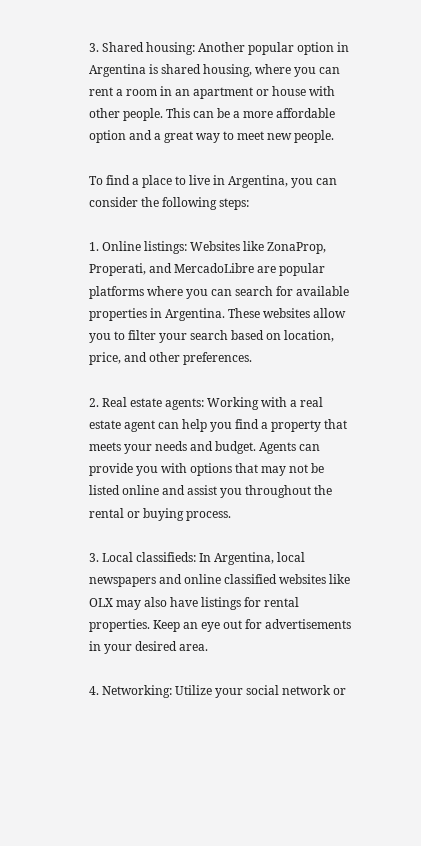3. Shared housing: Another popular option in Argentina is shared housing, where you can rent a room in an apartment or house with other people. This can be a more affordable option and a great way to meet new people.

To find a place to live in Argentina, you can consider the following steps:

1. Online listings: Websites like ZonaProp, Properati, and MercadoLibre are popular platforms where you can search for available properties in Argentina. These websites allow you to filter your search based on location, price, and other preferences.

2. Real estate agents: Working with a real estate agent can help you find a property that meets your needs and budget. Agents can provide you with options that may not be listed online and assist you throughout the rental or buying process.

3. Local classifieds: In Argentina, local newspapers and online classified websites like OLX may also have listings for rental properties. Keep an eye out for advertisements in your desired area.

4. Networking: Utilize your social network or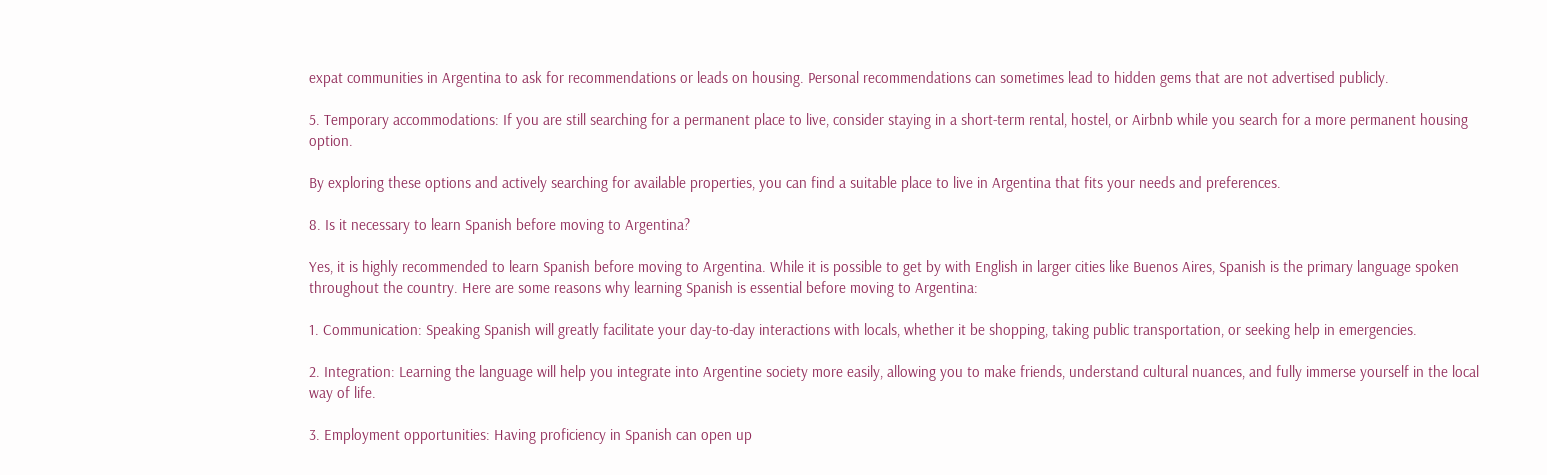expat communities in Argentina to ask for recommendations or leads on housing. Personal recommendations can sometimes lead to hidden gems that are not advertised publicly.

5. Temporary accommodations: If you are still searching for a permanent place to live, consider staying in a short-term rental, hostel, or Airbnb while you search for a more permanent housing option.

By exploring these options and actively searching for available properties, you can find a suitable place to live in Argentina that fits your needs and preferences.

8. Is it necessary to learn Spanish before moving to Argentina?

Yes, it is highly recommended to learn Spanish before moving to Argentina. While it is possible to get by with English in larger cities like Buenos Aires, Spanish is the primary language spoken throughout the country. Here are some reasons why learning Spanish is essential before moving to Argentina:

1. Communication: Speaking Spanish will greatly facilitate your day-to-day interactions with locals, whether it be shopping, taking public transportation, or seeking help in emergencies.

2. Integration: Learning the language will help you integrate into Argentine society more easily, allowing you to make friends, understand cultural nuances, and fully immerse yourself in the local way of life.

3. Employment opportunities: Having proficiency in Spanish can open up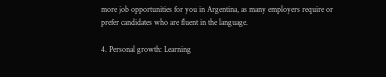more job opportunities for you in Argentina, as many employers require or prefer candidates who are fluent in the language.

4. Personal growth: Learning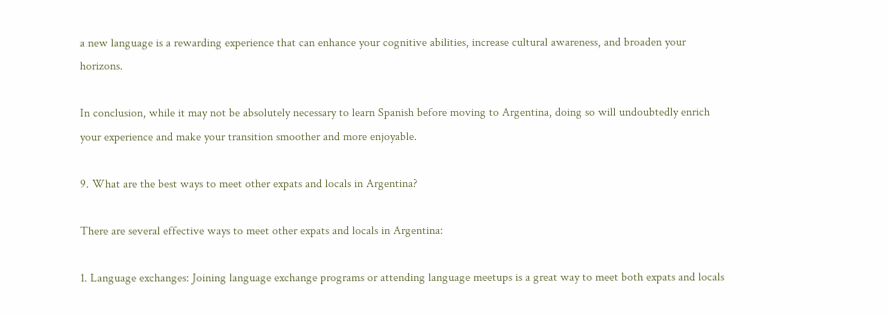a new language is a rewarding experience that can enhance your cognitive abilities, increase cultural awareness, and broaden your horizons.

In conclusion, while it may not be absolutely necessary to learn Spanish before moving to Argentina, doing so will undoubtedly enrich your experience and make your transition smoother and more enjoyable.

9. What are the best ways to meet other expats and locals in Argentina?

There are several effective ways to meet other expats and locals in Argentina:

1. Language exchanges: Joining language exchange programs or attending language meetups is a great way to meet both expats and locals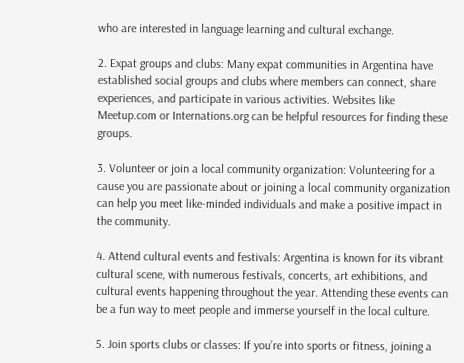who are interested in language learning and cultural exchange.

2. Expat groups and clubs: Many expat communities in Argentina have established social groups and clubs where members can connect, share experiences, and participate in various activities. Websites like Meetup.com or Internations.org can be helpful resources for finding these groups.

3. Volunteer or join a local community organization: Volunteering for a cause you are passionate about or joining a local community organization can help you meet like-minded individuals and make a positive impact in the community.

4. Attend cultural events and festivals: Argentina is known for its vibrant cultural scene, with numerous festivals, concerts, art exhibitions, and cultural events happening throughout the year. Attending these events can be a fun way to meet people and immerse yourself in the local culture.

5. Join sports clubs or classes: If you’re into sports or fitness, joining a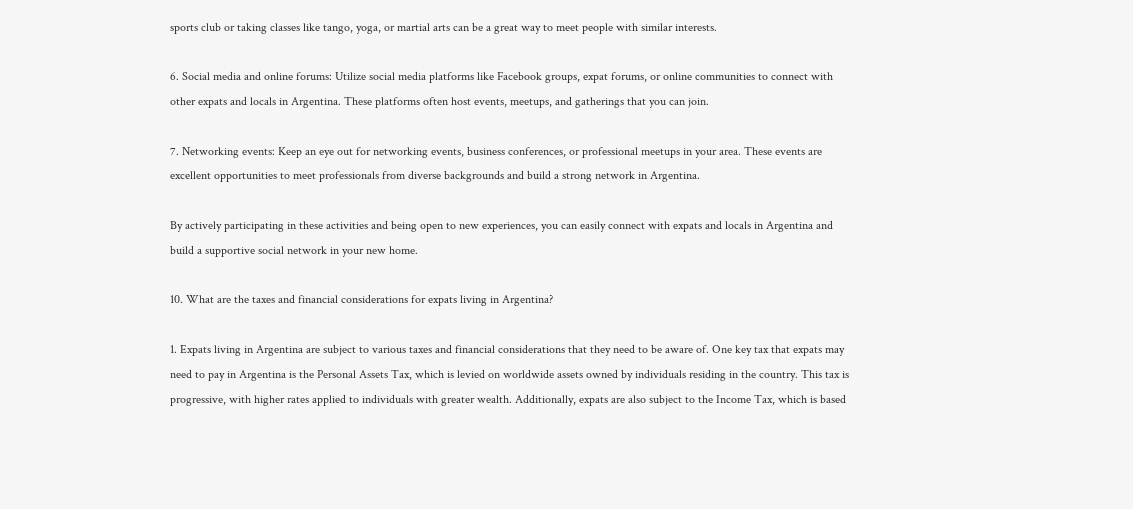sports club or taking classes like tango, yoga, or martial arts can be a great way to meet people with similar interests.

6. Social media and online forums: Utilize social media platforms like Facebook groups, expat forums, or online communities to connect with other expats and locals in Argentina. These platforms often host events, meetups, and gatherings that you can join.

7. Networking events: Keep an eye out for networking events, business conferences, or professional meetups in your area. These events are excellent opportunities to meet professionals from diverse backgrounds and build a strong network in Argentina.

By actively participating in these activities and being open to new experiences, you can easily connect with expats and locals in Argentina and build a supportive social network in your new home.

10. What are the taxes and financial considerations for expats living in Argentina?

1. Expats living in Argentina are subject to various taxes and financial considerations that they need to be aware of. One key tax that expats may need to pay in Argentina is the Personal Assets Tax, which is levied on worldwide assets owned by individuals residing in the country. This tax is progressive, with higher rates applied to individuals with greater wealth. Additionally, expats are also subject to the Income Tax, which is based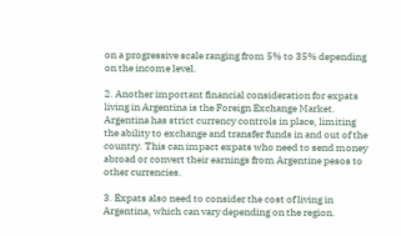on a progressive scale ranging from 5% to 35% depending on the income level.

2. Another important financial consideration for expats living in Argentina is the Foreign Exchange Market. Argentina has strict currency controls in place, limiting the ability to exchange and transfer funds in and out of the country. This can impact expats who need to send money abroad or convert their earnings from Argentine pesos to other currencies.

3. Expats also need to consider the cost of living in Argentina, which can vary depending on the region.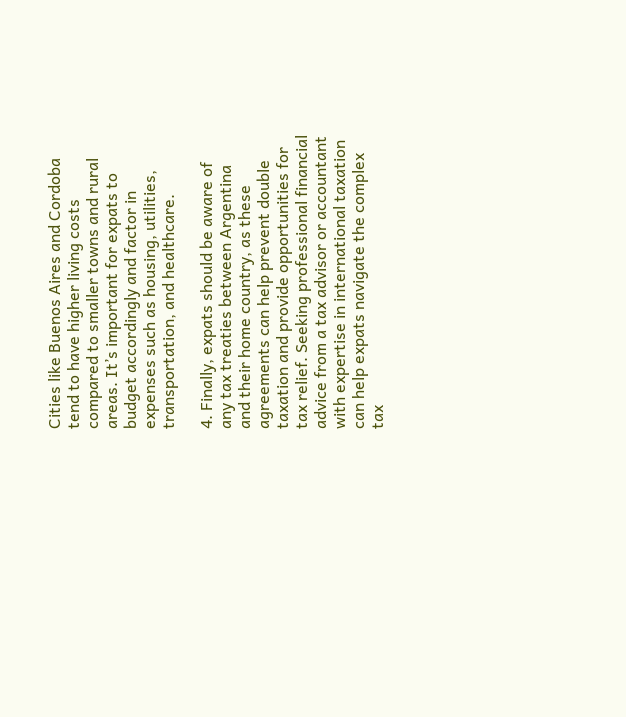Cities like Buenos Aires and Cordoba tend to have higher living costs compared to smaller towns and rural areas. It’s important for expats to budget accordingly and factor in expenses such as housing, utilities, transportation, and healthcare.

4. Finally, expats should be aware of any tax treaties between Argentina and their home country, as these agreements can help prevent double taxation and provide opportunities for tax relief. Seeking professional financial advice from a tax advisor or accountant with expertise in international taxation can help expats navigate the complex tax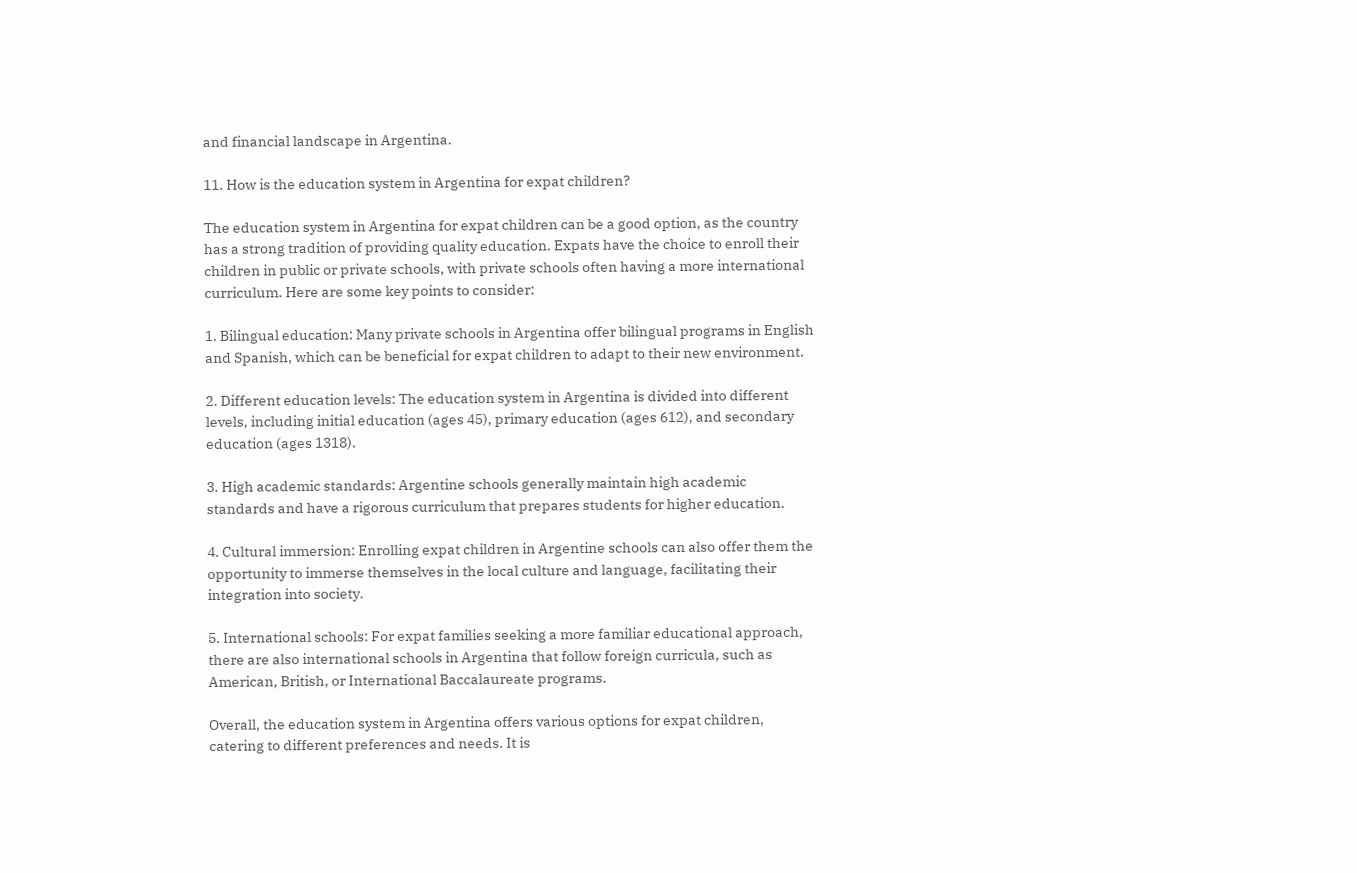and financial landscape in Argentina.

11. How is the education system in Argentina for expat children?

The education system in Argentina for expat children can be a good option, as the country has a strong tradition of providing quality education. Expats have the choice to enroll their children in public or private schools, with private schools often having a more international curriculum. Here are some key points to consider:

1. Bilingual education: Many private schools in Argentina offer bilingual programs in English and Spanish, which can be beneficial for expat children to adapt to their new environment.

2. Different education levels: The education system in Argentina is divided into different levels, including initial education (ages 45), primary education (ages 612), and secondary education (ages 1318).

3. High academic standards: Argentine schools generally maintain high academic standards and have a rigorous curriculum that prepares students for higher education.

4. Cultural immersion: Enrolling expat children in Argentine schools can also offer them the opportunity to immerse themselves in the local culture and language, facilitating their integration into society.

5. International schools: For expat families seeking a more familiar educational approach, there are also international schools in Argentina that follow foreign curricula, such as American, British, or International Baccalaureate programs.

Overall, the education system in Argentina offers various options for expat children, catering to different preferences and needs. It is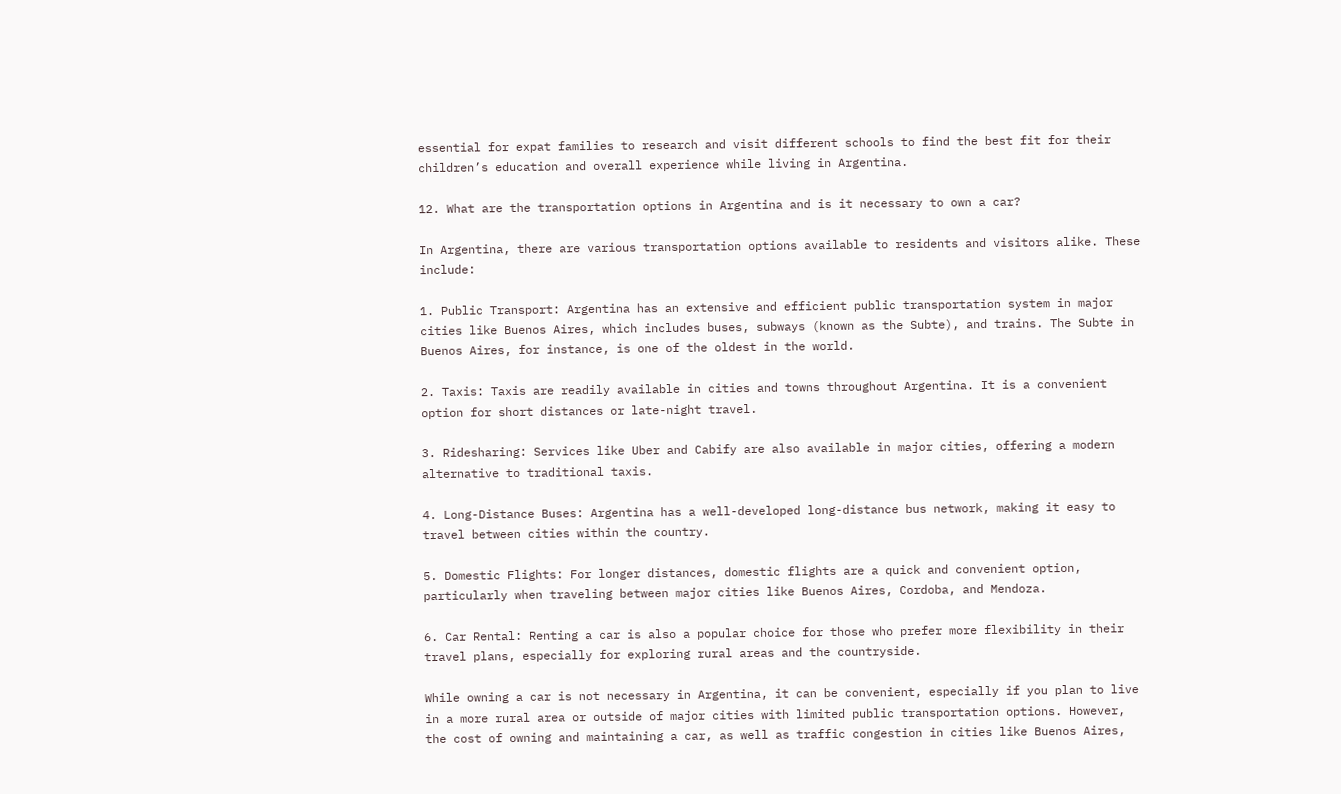essential for expat families to research and visit different schools to find the best fit for their children’s education and overall experience while living in Argentina.

12. What are the transportation options in Argentina and is it necessary to own a car?

In Argentina, there are various transportation options available to residents and visitors alike. These include:

1. Public Transport: Argentina has an extensive and efficient public transportation system in major cities like Buenos Aires, which includes buses, subways (known as the Subte), and trains. The Subte in Buenos Aires, for instance, is one of the oldest in the world.

2. Taxis: Taxis are readily available in cities and towns throughout Argentina. It is a convenient option for short distances or late-night travel.

3. Ridesharing: Services like Uber and Cabify are also available in major cities, offering a modern alternative to traditional taxis.

4. Long-Distance Buses: Argentina has a well-developed long-distance bus network, making it easy to travel between cities within the country.

5. Domestic Flights: For longer distances, domestic flights are a quick and convenient option, particularly when traveling between major cities like Buenos Aires, Cordoba, and Mendoza.

6. Car Rental: Renting a car is also a popular choice for those who prefer more flexibility in their travel plans, especially for exploring rural areas and the countryside.

While owning a car is not necessary in Argentina, it can be convenient, especially if you plan to live in a more rural area or outside of major cities with limited public transportation options. However, the cost of owning and maintaining a car, as well as traffic congestion in cities like Buenos Aires,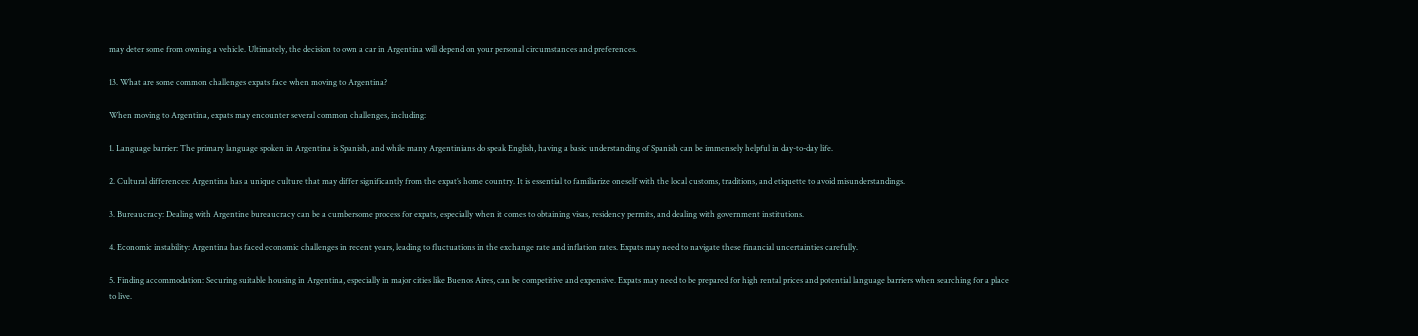may deter some from owning a vehicle. Ultimately, the decision to own a car in Argentina will depend on your personal circumstances and preferences.

13. What are some common challenges expats face when moving to Argentina?

When moving to Argentina, expats may encounter several common challenges, including:

1. Language barrier: The primary language spoken in Argentina is Spanish, and while many Argentinians do speak English, having a basic understanding of Spanish can be immensely helpful in day-to-day life.

2. Cultural differences: Argentina has a unique culture that may differ significantly from the expat’s home country. It is essential to familiarize oneself with the local customs, traditions, and etiquette to avoid misunderstandings.

3. Bureaucracy: Dealing with Argentine bureaucracy can be a cumbersome process for expats, especially when it comes to obtaining visas, residency permits, and dealing with government institutions.

4. Economic instability: Argentina has faced economic challenges in recent years, leading to fluctuations in the exchange rate and inflation rates. Expats may need to navigate these financial uncertainties carefully.

5. Finding accommodation: Securing suitable housing in Argentina, especially in major cities like Buenos Aires, can be competitive and expensive. Expats may need to be prepared for high rental prices and potential language barriers when searching for a place to live.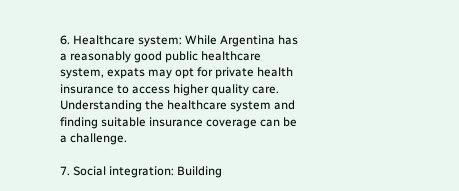6. Healthcare system: While Argentina has a reasonably good public healthcare system, expats may opt for private health insurance to access higher quality care. Understanding the healthcare system and finding suitable insurance coverage can be a challenge.

7. Social integration: Building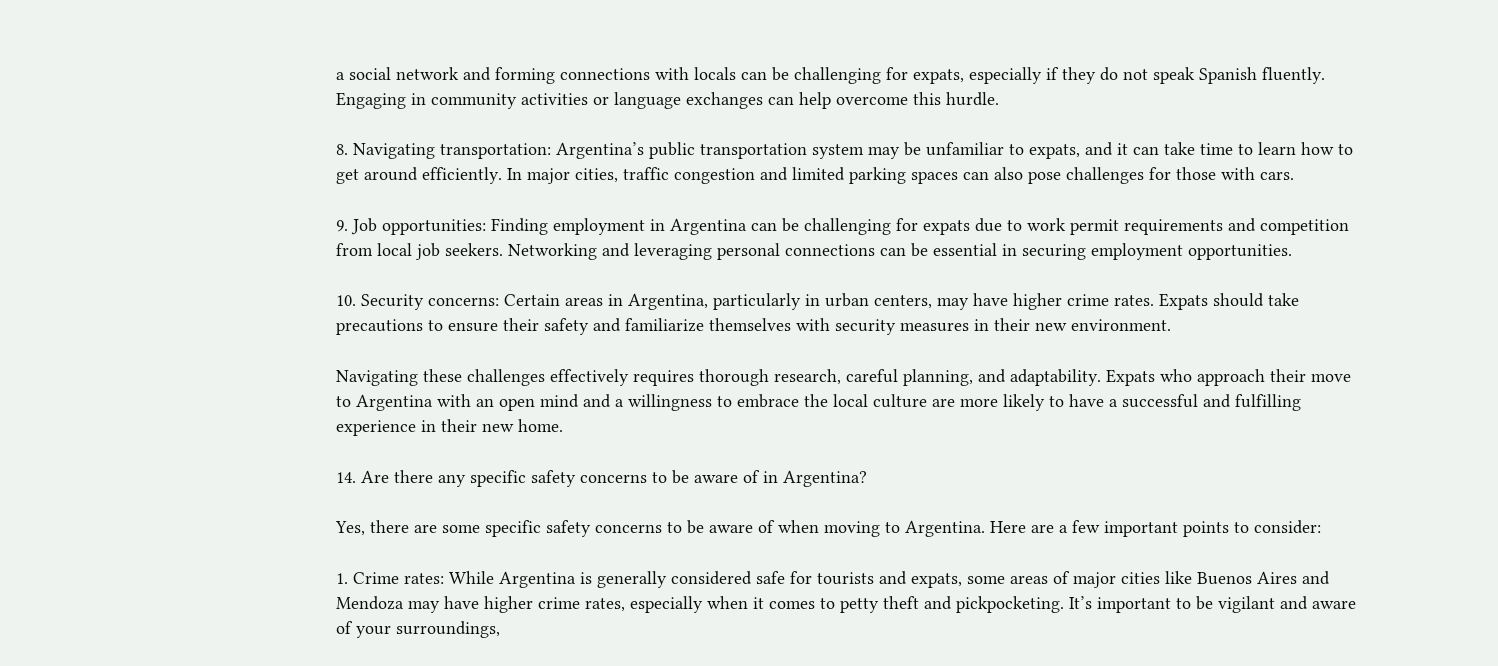a social network and forming connections with locals can be challenging for expats, especially if they do not speak Spanish fluently. Engaging in community activities or language exchanges can help overcome this hurdle.

8. Navigating transportation: Argentina’s public transportation system may be unfamiliar to expats, and it can take time to learn how to get around efficiently. In major cities, traffic congestion and limited parking spaces can also pose challenges for those with cars.

9. Job opportunities: Finding employment in Argentina can be challenging for expats due to work permit requirements and competition from local job seekers. Networking and leveraging personal connections can be essential in securing employment opportunities.

10. Security concerns: Certain areas in Argentina, particularly in urban centers, may have higher crime rates. Expats should take precautions to ensure their safety and familiarize themselves with security measures in their new environment.

Navigating these challenges effectively requires thorough research, careful planning, and adaptability. Expats who approach their move to Argentina with an open mind and a willingness to embrace the local culture are more likely to have a successful and fulfilling experience in their new home.

14. Are there any specific safety concerns to be aware of in Argentina?

Yes, there are some specific safety concerns to be aware of when moving to Argentina. Here are a few important points to consider:

1. Crime rates: While Argentina is generally considered safe for tourists and expats, some areas of major cities like Buenos Aires and Mendoza may have higher crime rates, especially when it comes to petty theft and pickpocketing. It’s important to be vigilant and aware of your surroundings,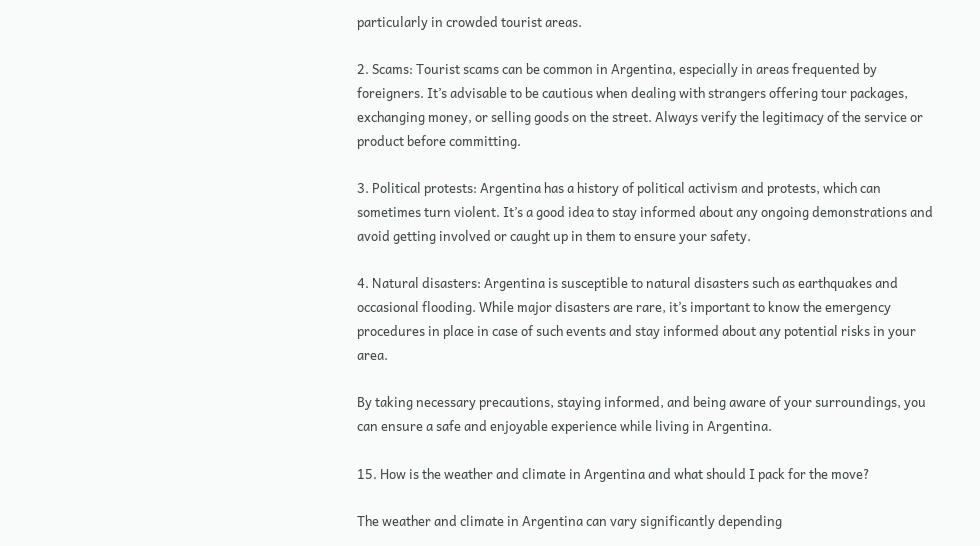particularly in crowded tourist areas.

2. Scams: Tourist scams can be common in Argentina, especially in areas frequented by foreigners. It’s advisable to be cautious when dealing with strangers offering tour packages, exchanging money, or selling goods on the street. Always verify the legitimacy of the service or product before committing.

3. Political protests: Argentina has a history of political activism and protests, which can sometimes turn violent. It’s a good idea to stay informed about any ongoing demonstrations and avoid getting involved or caught up in them to ensure your safety.

4. Natural disasters: Argentina is susceptible to natural disasters such as earthquakes and occasional flooding. While major disasters are rare, it’s important to know the emergency procedures in place in case of such events and stay informed about any potential risks in your area.

By taking necessary precautions, staying informed, and being aware of your surroundings, you can ensure a safe and enjoyable experience while living in Argentina.

15. How is the weather and climate in Argentina and what should I pack for the move?

The weather and climate in Argentina can vary significantly depending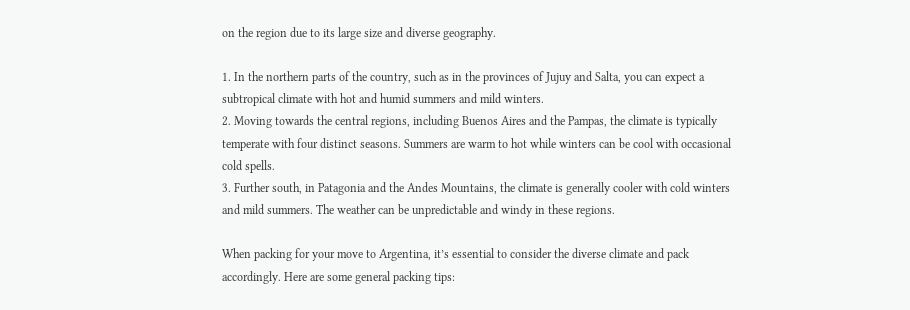on the region due to its large size and diverse geography.

1. In the northern parts of the country, such as in the provinces of Jujuy and Salta, you can expect a subtropical climate with hot and humid summers and mild winters.
2. Moving towards the central regions, including Buenos Aires and the Pampas, the climate is typically temperate with four distinct seasons. Summers are warm to hot while winters can be cool with occasional cold spells.
3. Further south, in Patagonia and the Andes Mountains, the climate is generally cooler with cold winters and mild summers. The weather can be unpredictable and windy in these regions.

When packing for your move to Argentina, it’s essential to consider the diverse climate and pack accordingly. Here are some general packing tips: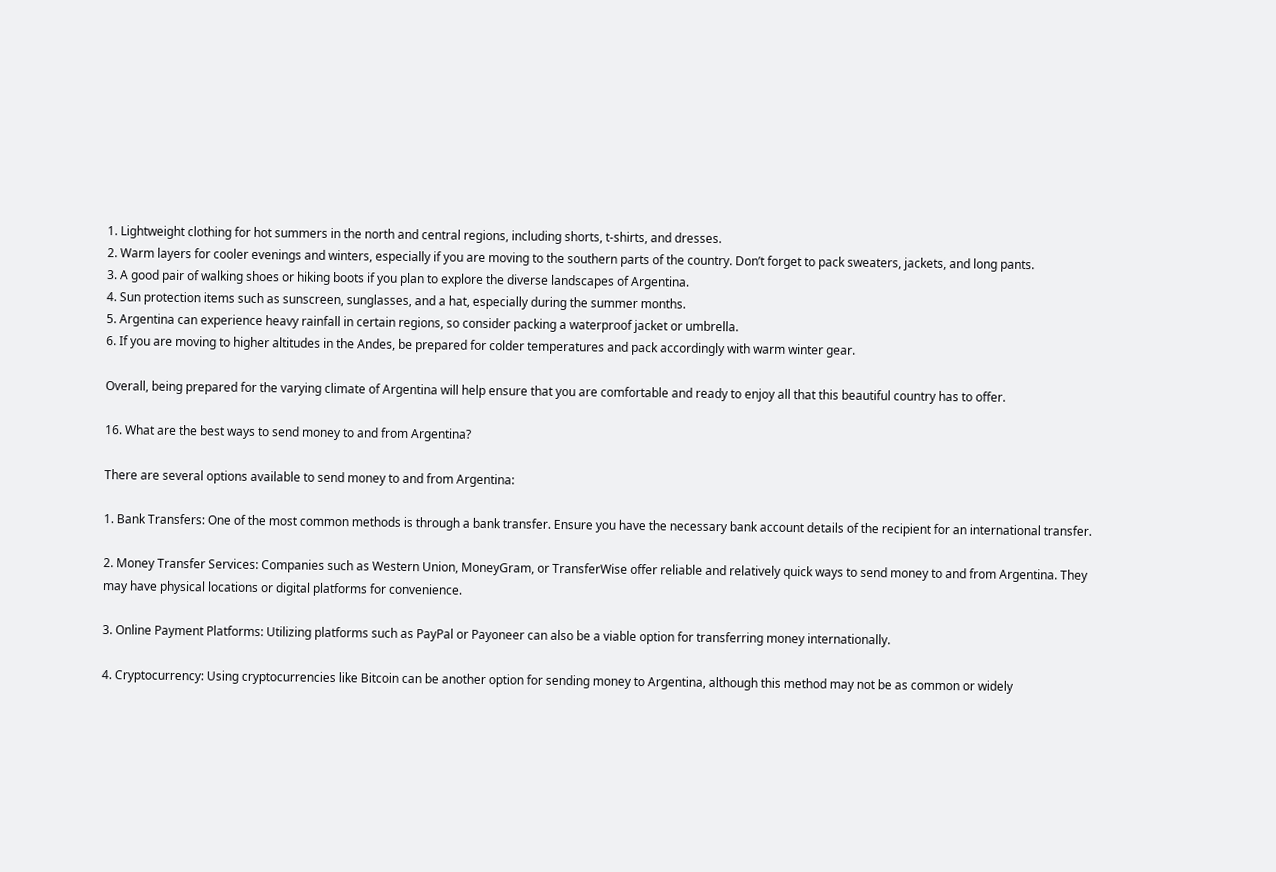1. Lightweight clothing for hot summers in the north and central regions, including shorts, t-shirts, and dresses.
2. Warm layers for cooler evenings and winters, especially if you are moving to the southern parts of the country. Don’t forget to pack sweaters, jackets, and long pants.
3. A good pair of walking shoes or hiking boots if you plan to explore the diverse landscapes of Argentina.
4. Sun protection items such as sunscreen, sunglasses, and a hat, especially during the summer months.
5. Argentina can experience heavy rainfall in certain regions, so consider packing a waterproof jacket or umbrella.
6. If you are moving to higher altitudes in the Andes, be prepared for colder temperatures and pack accordingly with warm winter gear.

Overall, being prepared for the varying climate of Argentina will help ensure that you are comfortable and ready to enjoy all that this beautiful country has to offer.

16. What are the best ways to send money to and from Argentina?

There are several options available to send money to and from Argentina:

1. Bank Transfers: One of the most common methods is through a bank transfer. Ensure you have the necessary bank account details of the recipient for an international transfer.

2. Money Transfer Services: Companies such as Western Union, MoneyGram, or TransferWise offer reliable and relatively quick ways to send money to and from Argentina. They may have physical locations or digital platforms for convenience.

3. Online Payment Platforms: Utilizing platforms such as PayPal or Payoneer can also be a viable option for transferring money internationally.

4. Cryptocurrency: Using cryptocurrencies like Bitcoin can be another option for sending money to Argentina, although this method may not be as common or widely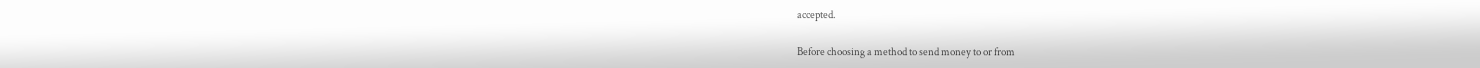accepted.

Before choosing a method to send money to or from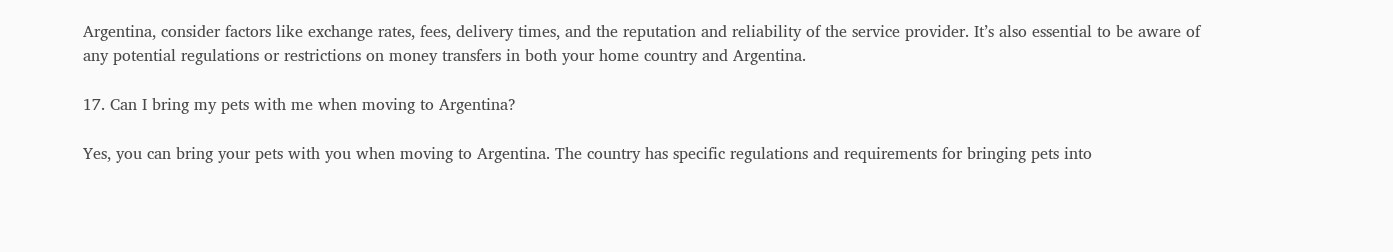Argentina, consider factors like exchange rates, fees, delivery times, and the reputation and reliability of the service provider. It’s also essential to be aware of any potential regulations or restrictions on money transfers in both your home country and Argentina.

17. Can I bring my pets with me when moving to Argentina?

Yes, you can bring your pets with you when moving to Argentina. The country has specific regulations and requirements for bringing pets into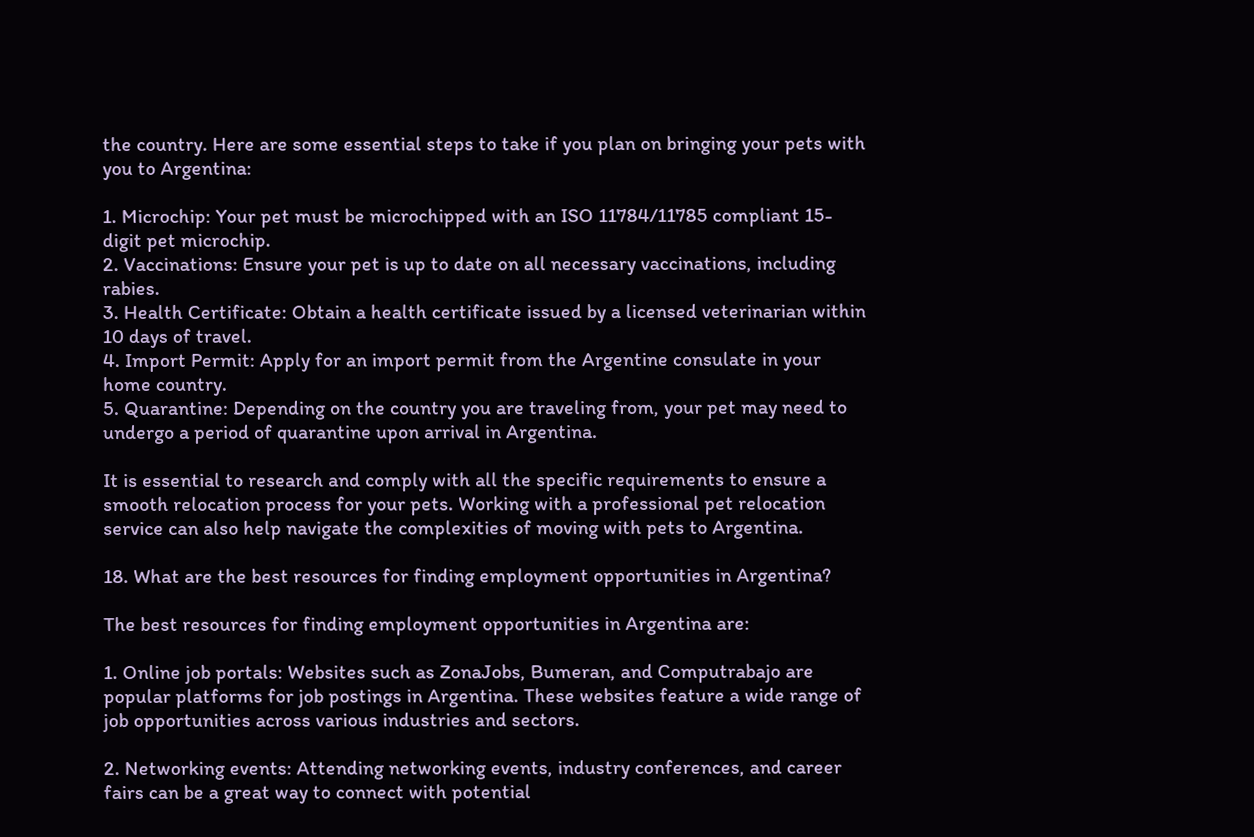the country. Here are some essential steps to take if you plan on bringing your pets with you to Argentina:

1. Microchip: Your pet must be microchipped with an ISO 11784/11785 compliant 15-digit pet microchip.
2. Vaccinations: Ensure your pet is up to date on all necessary vaccinations, including rabies.
3. Health Certificate: Obtain a health certificate issued by a licensed veterinarian within 10 days of travel.
4. Import Permit: Apply for an import permit from the Argentine consulate in your home country.
5. Quarantine: Depending on the country you are traveling from, your pet may need to undergo a period of quarantine upon arrival in Argentina.

It is essential to research and comply with all the specific requirements to ensure a smooth relocation process for your pets. Working with a professional pet relocation service can also help navigate the complexities of moving with pets to Argentina.

18. What are the best resources for finding employment opportunities in Argentina?

The best resources for finding employment opportunities in Argentina are:

1. Online job portals: Websites such as ZonaJobs, Bumeran, and Computrabajo are popular platforms for job postings in Argentina. These websites feature a wide range of job opportunities across various industries and sectors.

2. Networking events: Attending networking events, industry conferences, and career fairs can be a great way to connect with potential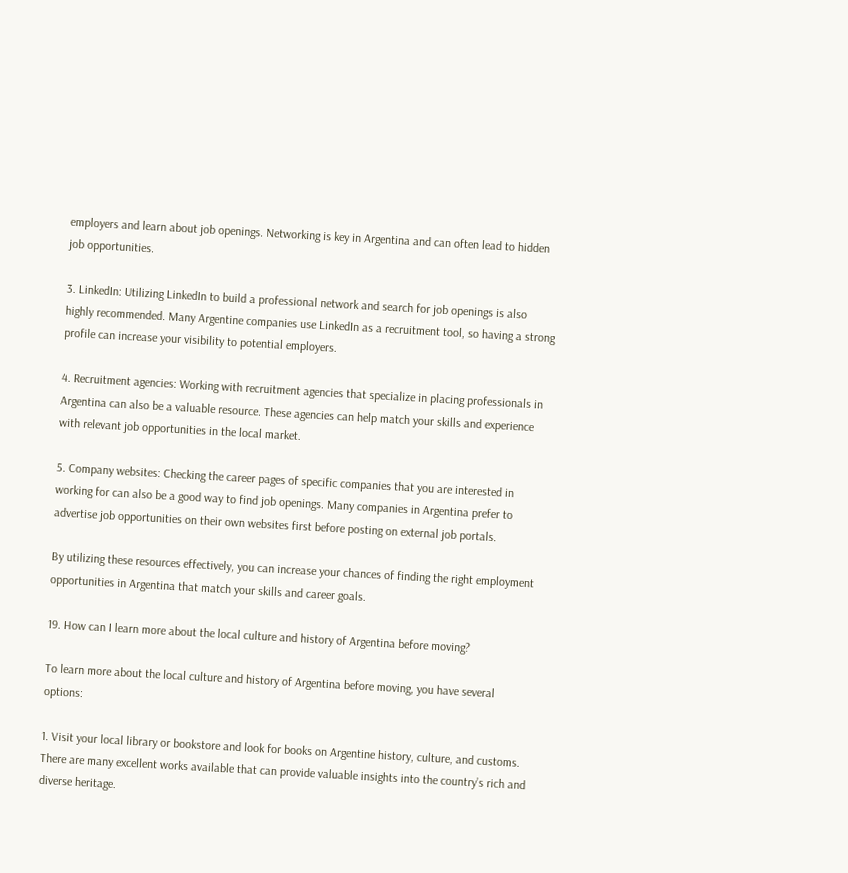employers and learn about job openings. Networking is key in Argentina and can often lead to hidden job opportunities.

3. LinkedIn: Utilizing LinkedIn to build a professional network and search for job openings is also highly recommended. Many Argentine companies use LinkedIn as a recruitment tool, so having a strong profile can increase your visibility to potential employers.

4. Recruitment agencies: Working with recruitment agencies that specialize in placing professionals in Argentina can also be a valuable resource. These agencies can help match your skills and experience with relevant job opportunities in the local market.

5. Company websites: Checking the career pages of specific companies that you are interested in working for can also be a good way to find job openings. Many companies in Argentina prefer to advertise job opportunities on their own websites first before posting on external job portals.

By utilizing these resources effectively, you can increase your chances of finding the right employment opportunities in Argentina that match your skills and career goals.

19. How can I learn more about the local culture and history of Argentina before moving?

To learn more about the local culture and history of Argentina before moving, you have several options:

1. Visit your local library or bookstore and look for books on Argentine history, culture, and customs. There are many excellent works available that can provide valuable insights into the country’s rich and diverse heritage.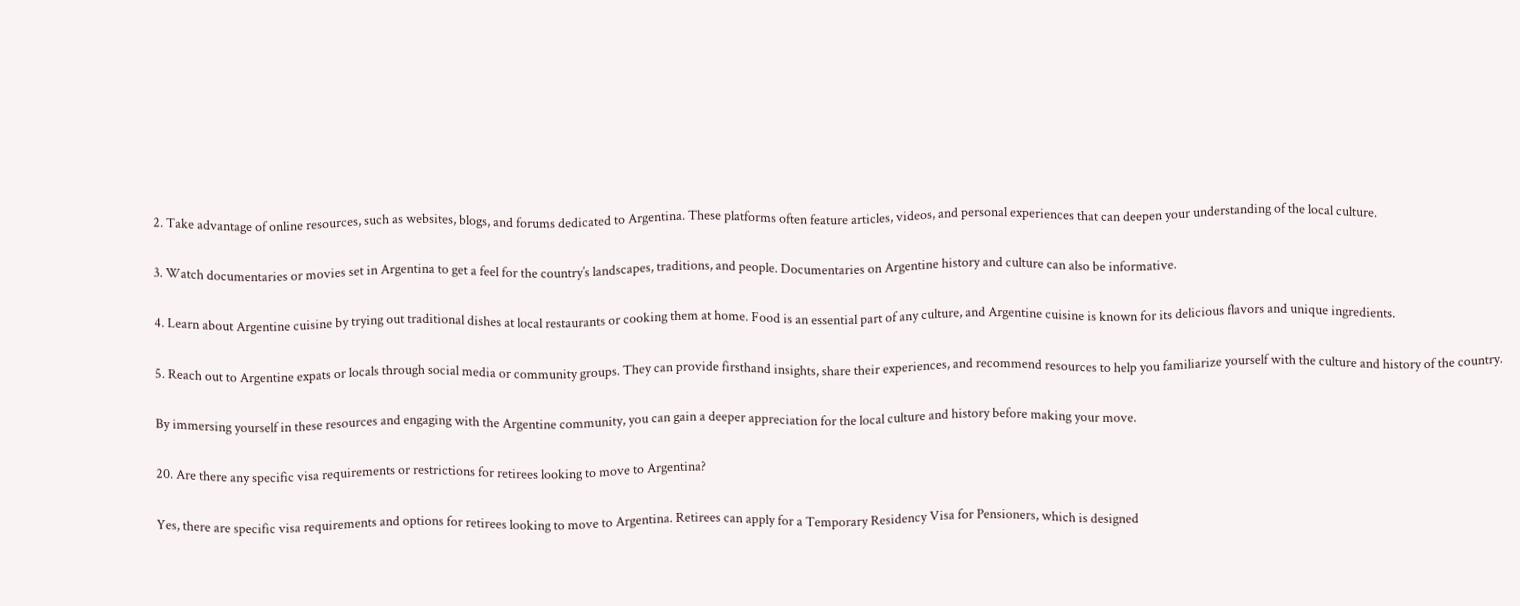2. Take advantage of online resources, such as websites, blogs, and forums dedicated to Argentina. These platforms often feature articles, videos, and personal experiences that can deepen your understanding of the local culture.

3. Watch documentaries or movies set in Argentina to get a feel for the country’s landscapes, traditions, and people. Documentaries on Argentine history and culture can also be informative.

4. Learn about Argentine cuisine by trying out traditional dishes at local restaurants or cooking them at home. Food is an essential part of any culture, and Argentine cuisine is known for its delicious flavors and unique ingredients.

5. Reach out to Argentine expats or locals through social media or community groups. They can provide firsthand insights, share their experiences, and recommend resources to help you familiarize yourself with the culture and history of the country.

By immersing yourself in these resources and engaging with the Argentine community, you can gain a deeper appreciation for the local culture and history before making your move.

20. Are there any specific visa requirements or restrictions for retirees looking to move to Argentina?

Yes, there are specific visa requirements and options for retirees looking to move to Argentina. Retirees can apply for a Temporary Residency Visa for Pensioners, which is designed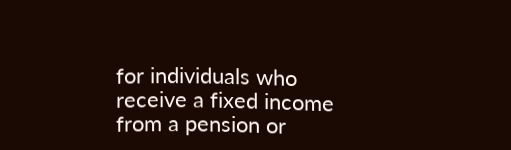for individuals who receive a fixed income from a pension or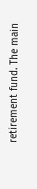retirement fund. The main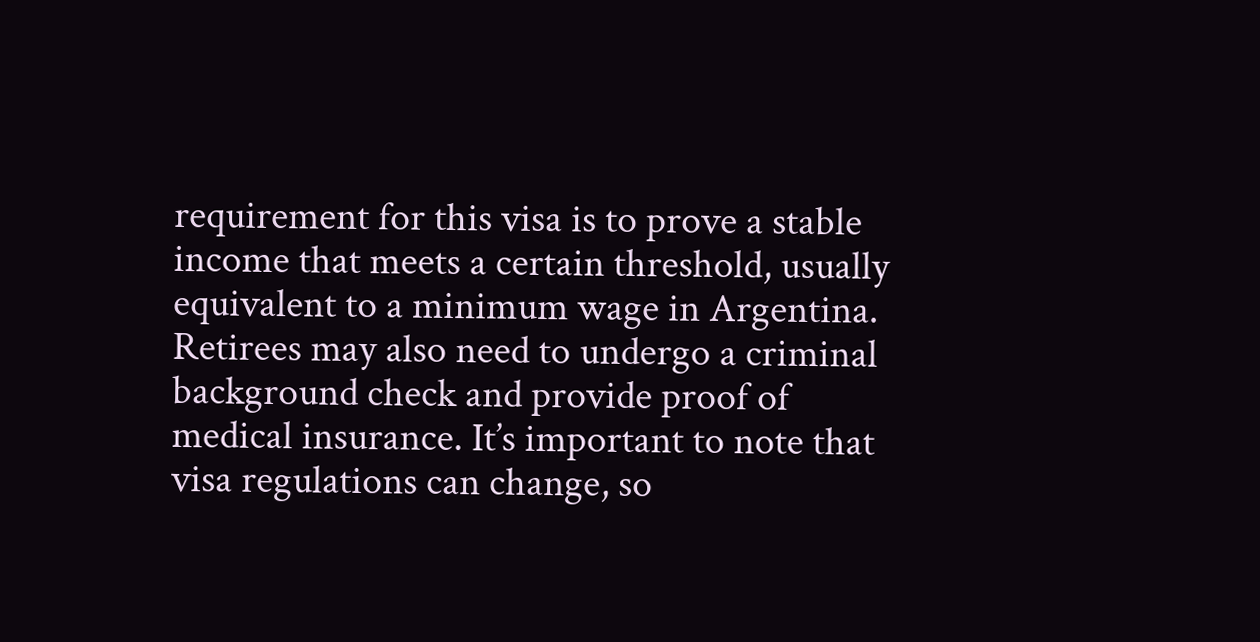requirement for this visa is to prove a stable income that meets a certain threshold, usually equivalent to a minimum wage in Argentina. Retirees may also need to undergo a criminal background check and provide proof of medical insurance. It’s important to note that visa regulations can change, so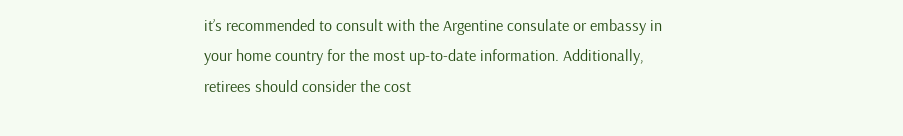it’s recommended to consult with the Argentine consulate or embassy in your home country for the most up-to-date information. Additionally, retirees should consider the cost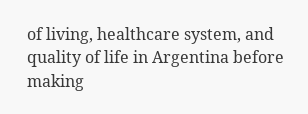of living, healthcare system, and quality of life in Argentina before making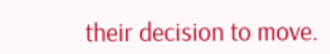their decision to move.